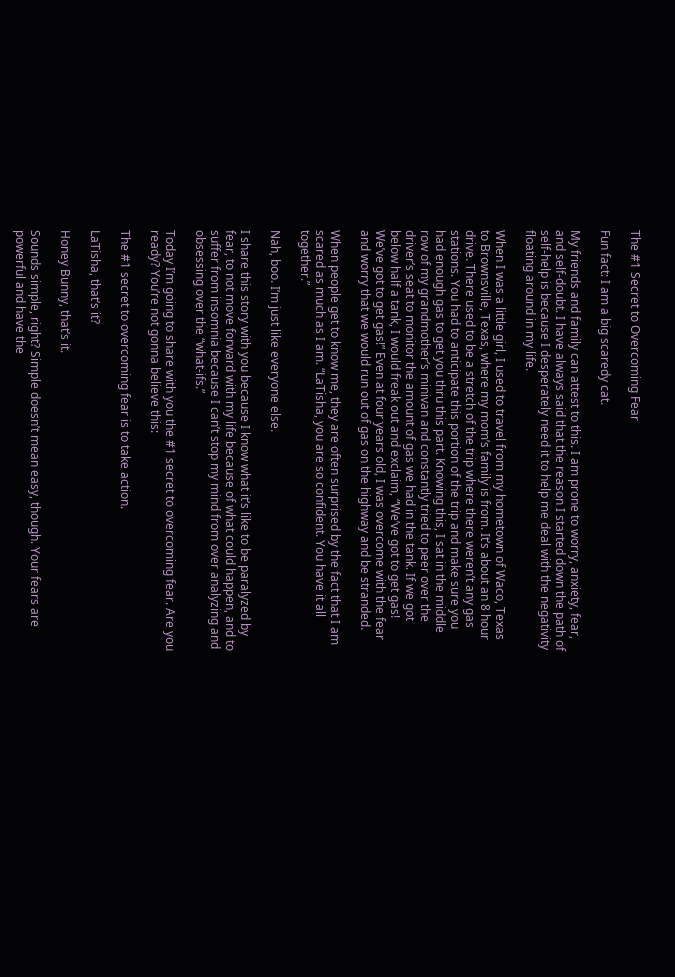The #1 Secret to Overcoming Fear

Fun fact: I am a big scaredy cat.

My friends and family can attest to this. I am prone to worry, anxiety, fear, and self-doubt. I have always said that the reason I started down the path of self-help is because I desperately need it to help me deal with the negativity floating around in my life.

When I was a little girl, I used to travel from my hometown of Waco, Texas to Brownsville, Texas, where my mom’s family is from. It’s about an 8 hour drive. There used to be a stretch of the trip where there weren’t any gas stations. You had to anticipate this portion of the trip and make sure you had enough gas to get you thru this part. Knowing this, I sat in the middle row of my grandmother’s minivan and constantly tried to peer over the driver’s seat to monitor the amount of gas we had in the tank. If we got below half a tank, I would freak out and exclaim, “We’ve got to get gas! We’ve got to get gas!” Even at four years old, I was overcome with the fear and worry that we would run out of gas on the highway and be stranded.

When people get to know me, they are often surprised by the fact that I am scared as much as I am. “LaTisha, you are so confident. You have it all together.”

Nah, boo. I’m just like everyone else.

I share this story with you because I know what it’s like to be paralyzed by fear, to not move forward with my life because of what could happen, and to suffer from insomnia because I can’t stop my mind from over analyzing and obsessing over the “what-ifs.”

Today I’m going to share with you the #1 secret to overcoming fear. Are you ready? You’re not gonna believe this:

The #1 secret to overcoming fear is to take action.

LaTisha, that’s it?

Honey Bunny, that’s it.

Sounds simple, right? Simple doesn’t mean easy, though. Your fears are powerful and have the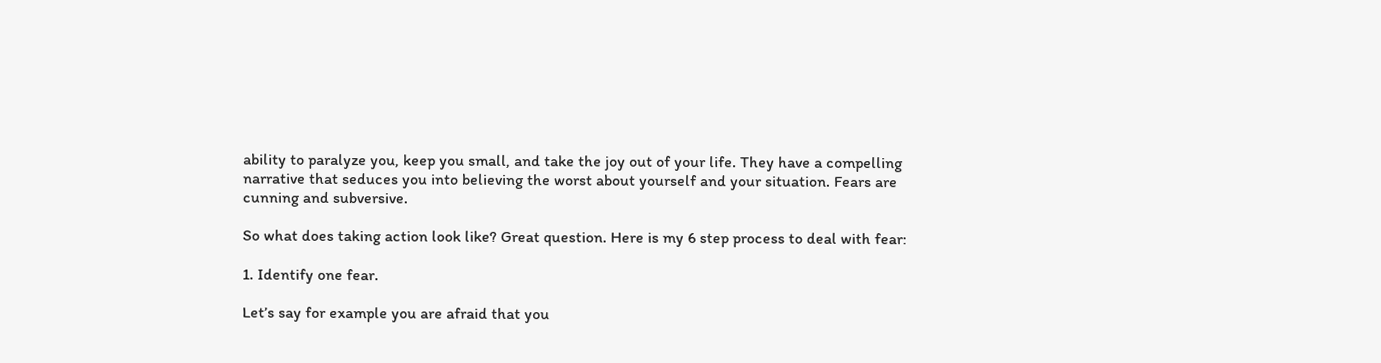ability to paralyze you, keep you small, and take the joy out of your life. They have a compelling narrative that seduces you into believing the worst about yourself and your situation. Fears are cunning and subversive.

So what does taking action look like? Great question. Here is my 6 step process to deal with fear:

1. Identify one fear.

Let’s say for example you are afraid that you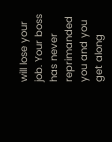will lose your job. Your boss has never reprimanded you and you get along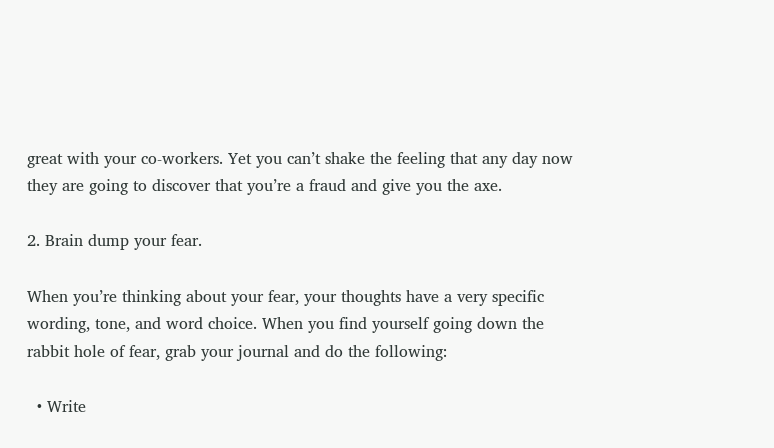great with your co-workers. Yet you can’t shake the feeling that any day now they are going to discover that you’re a fraud and give you the axe.

2. Brain dump your fear.

When you’re thinking about your fear, your thoughts have a very specific wording, tone, and word choice. When you find yourself going down the rabbit hole of fear, grab your journal and do the following:

  • Write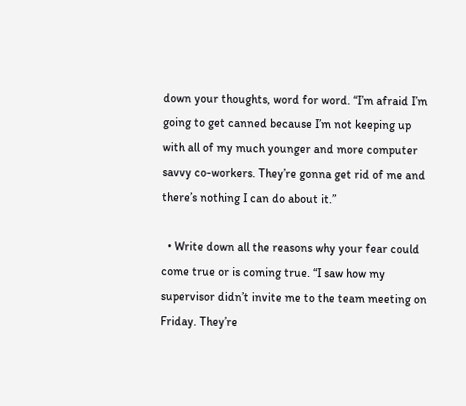down your thoughts, word for word. “I’m afraid I’m going to get canned because I’m not keeping up with all of my much younger and more computer savvy co-workers. They’re gonna get rid of me and there’s nothing I can do about it.”

  • Write down all the reasons why your fear could come true or is coming true. “I saw how my supervisor didn’t invite me to the team meeting on Friday. They’re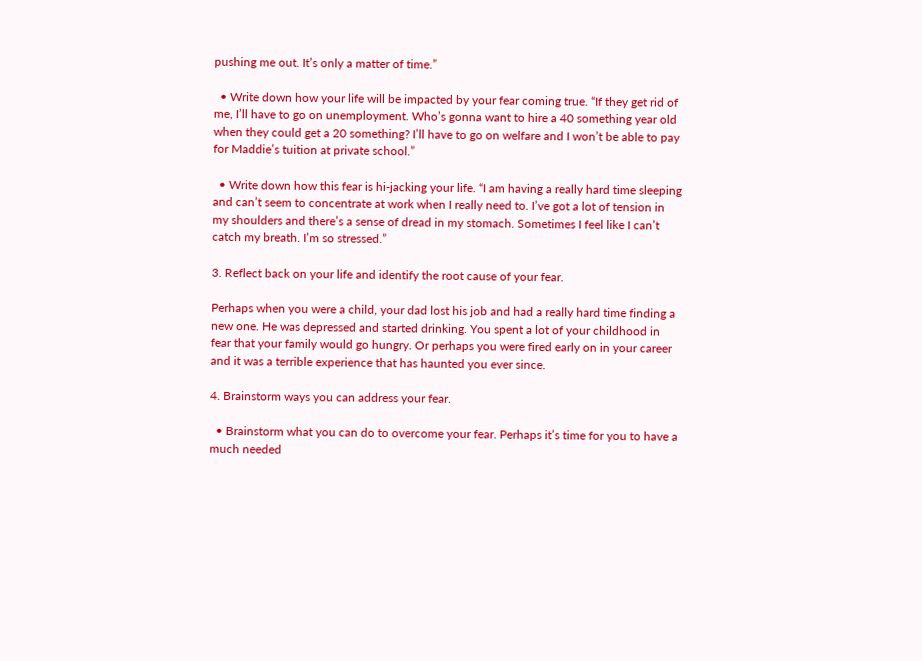pushing me out. It’s only a matter of time.”

  • Write down how your life will be impacted by your fear coming true. “If they get rid of me, I’ll have to go on unemployment. Who’s gonna want to hire a 40 something year old when they could get a 20 something? I’ll have to go on welfare and I won’t be able to pay for Maddie’s tuition at private school.”

  • Write down how this fear is hi-jacking your life. “I am having a really hard time sleeping and can’t seem to concentrate at work when I really need to. I’ve got a lot of tension in my shoulders and there’s a sense of dread in my stomach. Sometimes I feel like I can’t catch my breath. I’m so stressed.”

3. Reflect back on your life and identify the root cause of your fear.

Perhaps when you were a child, your dad lost his job and had a really hard time finding a new one. He was depressed and started drinking. You spent a lot of your childhood in fear that your family would go hungry. Or perhaps you were fired early on in your career and it was a terrible experience that has haunted you ever since.

4. Brainstorm ways you can address your fear.

  • Brainstorm what you can do to overcome your fear. Perhaps it’s time for you to have a much needed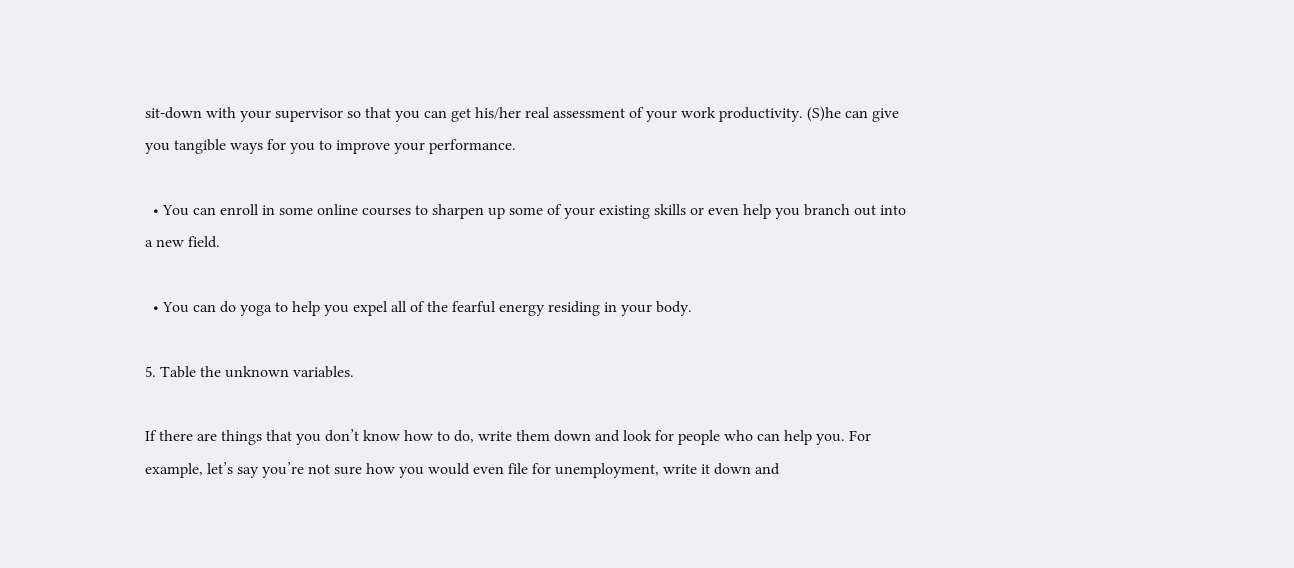sit-down with your supervisor so that you can get his/her real assessment of your work productivity. (S)he can give you tangible ways for you to improve your performance.

  • You can enroll in some online courses to sharpen up some of your existing skills or even help you branch out into a new field.

  • You can do yoga to help you expel all of the fearful energy residing in your body.

5. Table the unknown variables.

If there are things that you don’t know how to do, write them down and look for people who can help you. For example, let’s say you’re not sure how you would even file for unemployment, write it down and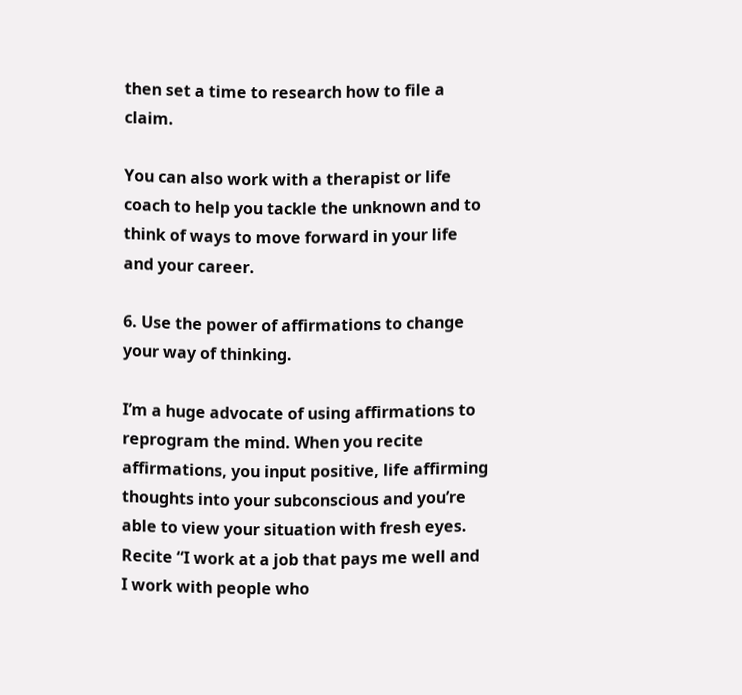then set a time to research how to file a claim.

You can also work with a therapist or life coach to help you tackle the unknown and to think of ways to move forward in your life and your career.

6. Use the power of affirmations to change your way of thinking.

I’m a huge advocate of using affirmations to reprogram the mind. When you recite affirmations, you input positive, life affirming thoughts into your subconscious and you’re able to view your situation with fresh eyes. Recite “I work at a job that pays me well and I work with people who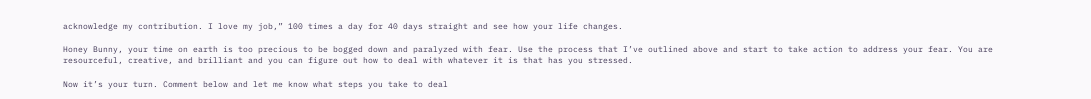acknowledge my contribution. I love my job,” 100 times a day for 40 days straight and see how your life changes.

Honey Bunny, your time on earth is too precious to be bogged down and paralyzed with fear. Use the process that I’ve outlined above and start to take action to address your fear. You are resourceful, creative, and brilliant and you can figure out how to deal with whatever it is that has you stressed.

Now it’s your turn. Comment below and let me know what steps you take to deal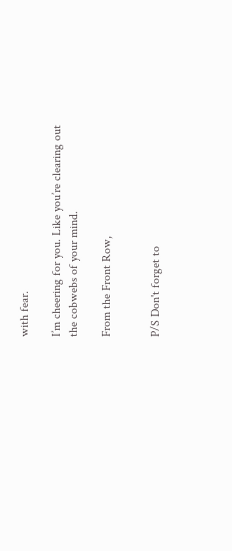with fear.

I’m cheering for you. Like you’re clearing out the cobwebs of your mind.

From the Front Row,


P/S Don't forget to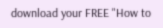download your FREE "How to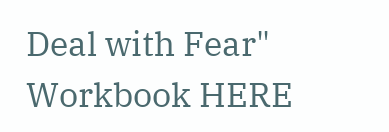Deal with Fear" Workbook HERE